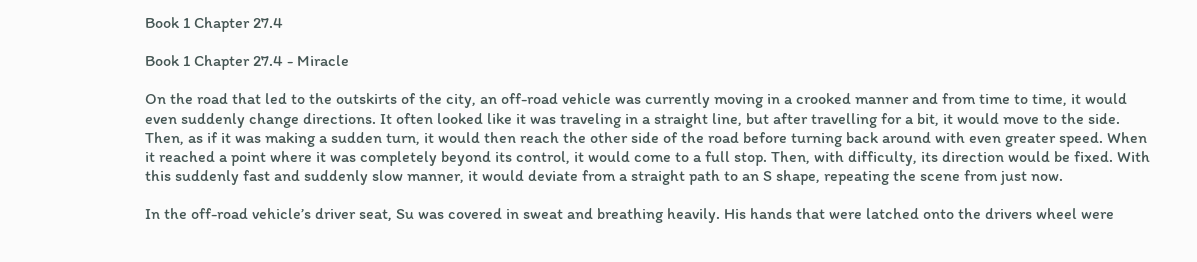Book 1 Chapter 27.4

Book 1 Chapter 27.4 - Miracle

On the road that led to the outskirts of the city, an off-road vehicle was currently moving in a crooked manner and from time to time, it would even suddenly change directions. It often looked like it was traveling in a straight line, but after travelling for a bit, it would move to the side. Then, as if it was making a sudden turn, it would then reach the other side of the road before turning back around with even greater speed. When it reached a point where it was completely beyond its control, it would come to a full stop. Then, with difficulty, its direction would be fixed. With this suddenly fast and suddenly slow manner, it would deviate from a straight path to an S shape, repeating the scene from just now.

In the off-road vehicle’s driver seat, Su was covered in sweat and breathing heavily. His hands that were latched onto the drivers wheel were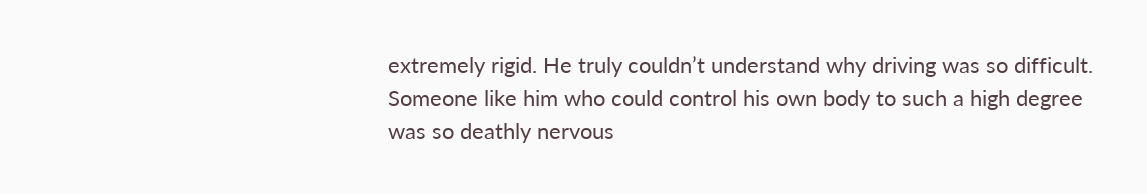extremely rigid. He truly couldn’t understand why driving was so difficult. Someone like him who could control his own body to such a high degree was so deathly nervous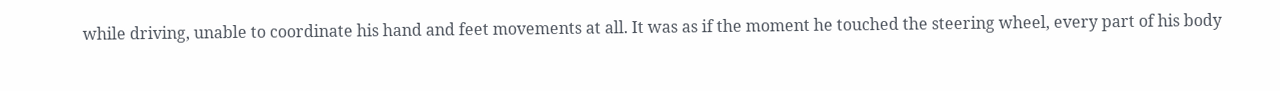while driving, unable to coordinate his hand and feet movements at all. It was as if the moment he touched the steering wheel, every part of his body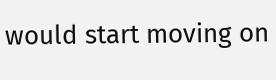would start moving on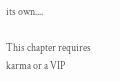its own....

This chapter requires karma or a VIP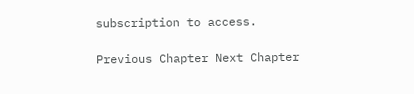subscription to access.

Previous Chapter Next Chapter